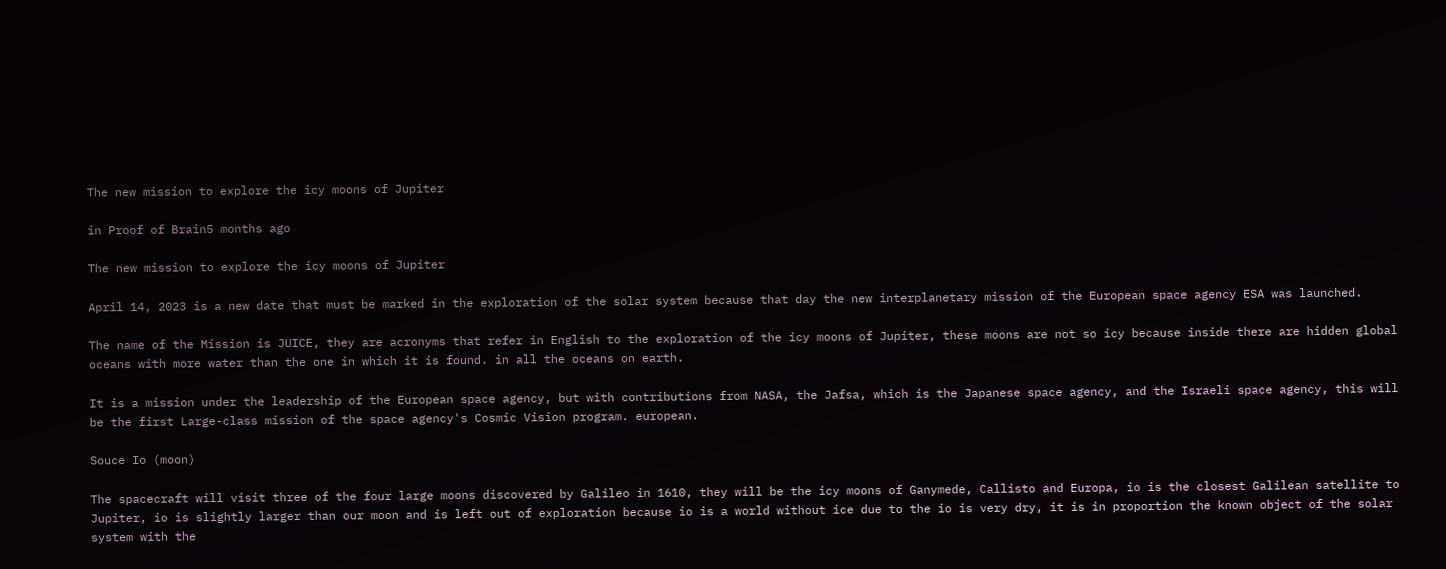The new mission to explore the icy moons of Jupiter

in Proof of Brain5 months ago

The new mission to explore the icy moons of Jupiter

April 14, 2023 is a new date that must be marked in the exploration of the solar system because that day the new interplanetary mission of the European space agency ESA was launched.

The name of the Mission is JUICE, they are acronyms that refer in English to the exploration of the icy moons of Jupiter, these moons are not so icy because inside there are hidden global oceans with more water than the one in which it is found. in all the oceans on earth.

It is a mission under the leadership of the European space agency, but with contributions from NASA, the Jafsa, which is the Japanese space agency, and the Israeli space agency, this will be the first Large-class mission of the space agency's Cosmic Vision program. european.

Souce Io (moon)

The spacecraft will visit three of the four large moons discovered by Galileo in 1610, they will be the icy moons of Ganymede, Callisto and Europa, io is the closest Galilean satellite to Jupiter, io is slightly larger than our moon and is left out of exploration because io is a world without ice due to the io is very dry, it is in proportion the known object of the solar system with the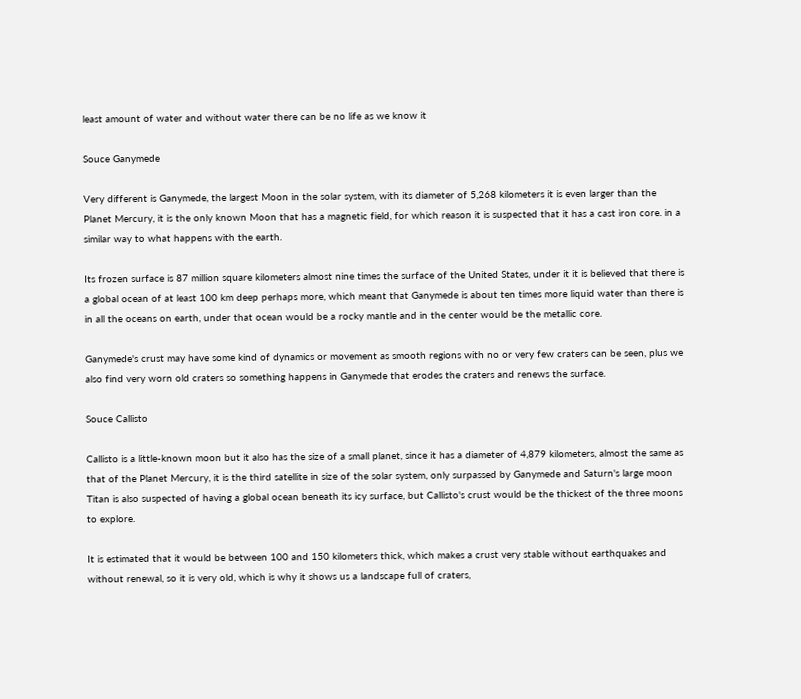least amount of water and without water there can be no life as we know it

Souce Ganymede

Very different is Ganymede, the largest Moon in the solar system, with its diameter of 5,268 kilometers it is even larger than the Planet Mercury, it is the only known Moon that has a magnetic field, for which reason it is suspected that it has a cast iron core. in a similar way to what happens with the earth.

Its frozen surface is 87 million square kilometers almost nine times the surface of the United States, under it it is believed that there is a global ocean of at least 100 km deep perhaps more, which meant that Ganymede is about ten times more liquid water than there is in all the oceans on earth, under that ocean would be a rocky mantle and in the center would be the metallic core.

Ganymede's crust may have some kind of dynamics or movement as smooth regions with no or very few craters can be seen, plus we also find very worn old craters so something happens in Ganymede that erodes the craters and renews the surface.

Souce Callisto

Callisto is a little-known moon but it also has the size of a small planet, since it has a diameter of 4,879 kilometers, almost the same as that of the Planet Mercury, it is the third satellite in size of the solar system, only surpassed by Ganymede and Saturn's large moon Titan is also suspected of having a global ocean beneath its icy surface, but Callisto's crust would be the thickest of the three moons to explore.

It is estimated that it would be between 100 and 150 kilometers thick, which makes a crust very stable without earthquakes and without renewal, so it is very old, which is why it shows us a landscape full of craters,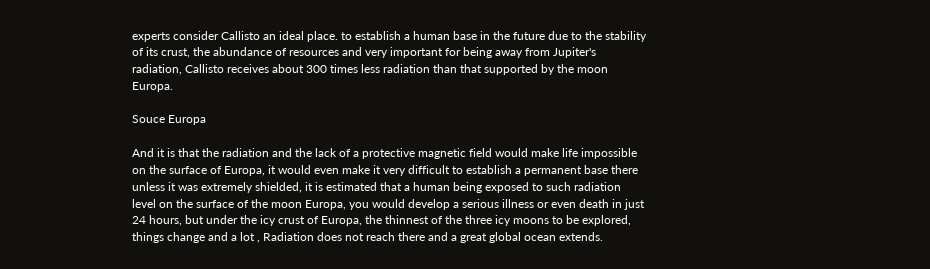experts consider Callisto an ideal place. to establish a human base in the future due to the stability of its crust, the abundance of resources and very important for being away from Jupiter's radiation, Callisto receives about 300 times less radiation than that supported by the moon Europa.

Souce Europa

And it is that the radiation and the lack of a protective magnetic field would make life impossible on the surface of Europa, it would even make it very difficult to establish a permanent base there unless it was extremely shielded, it is estimated that a human being exposed to such radiation level on the surface of the moon Europa, you would develop a serious illness or even death in just 24 hours, but under the icy crust of Europa, the thinnest of the three icy moons to be explored, things change and a lot , Radiation does not reach there and a great global ocean extends.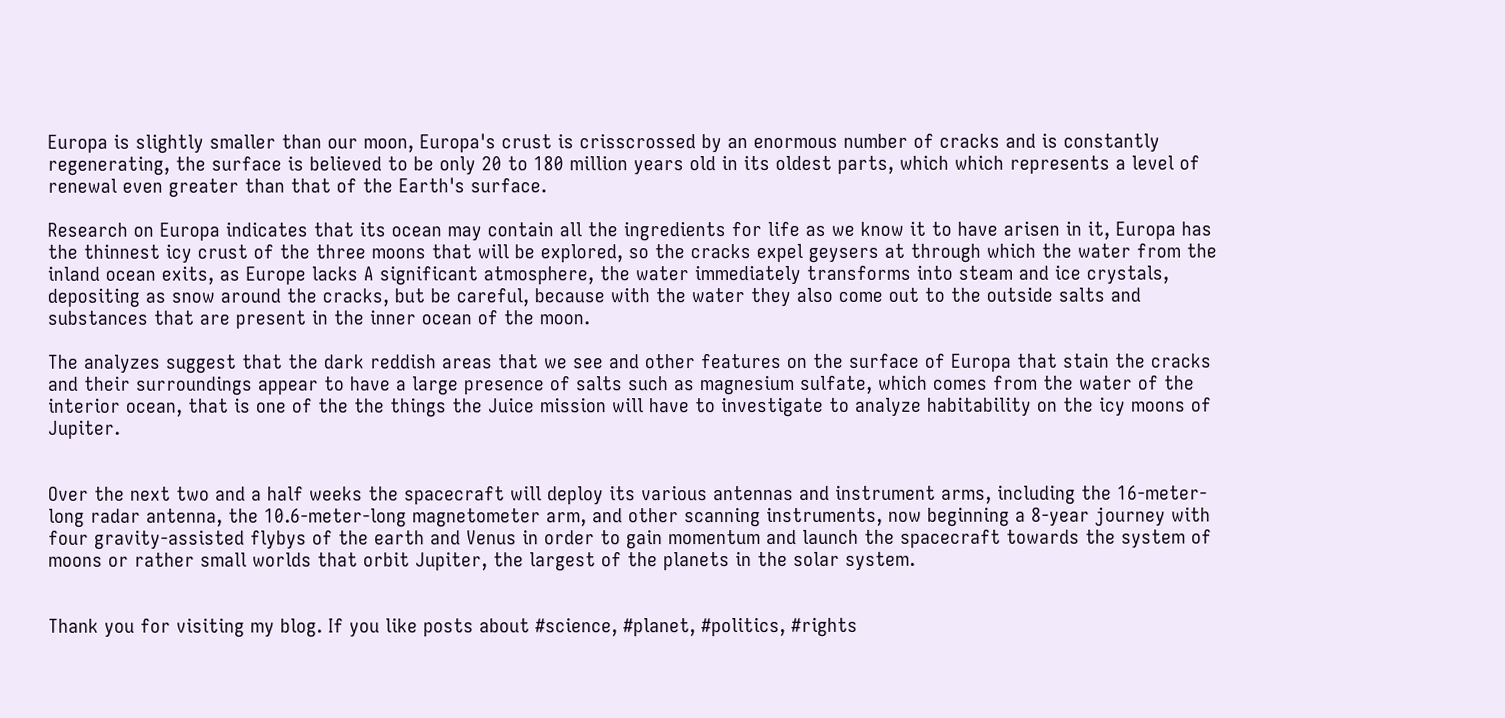Europa is slightly smaller than our moon, Europa's crust is crisscrossed by an enormous number of cracks and is constantly regenerating, the surface is believed to be only 20 to 180 million years old in its oldest parts, which which represents a level of renewal even greater than that of the Earth's surface.

Research on Europa indicates that its ocean may contain all the ingredients for life as we know it to have arisen in it, Europa has the thinnest icy crust of the three moons that will be explored, so the cracks expel geysers at through which the water from the inland ocean exits, as Europe lacks A significant atmosphere, the water immediately transforms into steam and ice crystals, depositing as snow around the cracks, but be careful, because with the water they also come out to the outside salts and substances that are present in the inner ocean of the moon.

The analyzes suggest that the dark reddish areas that we see and other features on the surface of Europa that stain the cracks and their surroundings appear to have a large presence of salts such as magnesium sulfate, which comes from the water of the interior ocean, that is one of the the things the Juice mission will have to investigate to analyze habitability on the icy moons of Jupiter.


Over the next two and a half weeks the spacecraft will deploy its various antennas and instrument arms, including the 16-meter-long radar antenna, the 10.6-meter-long magnetometer arm, and other scanning instruments, now beginning a 8-year journey with four gravity-assisted flybys of the earth and Venus in order to gain momentum and launch the spacecraft towards the system of moons or rather small worlds that orbit Jupiter, the largest of the planets in the solar system.


Thank you for visiting my blog. If you like posts about #science, #planet, #politics, #rights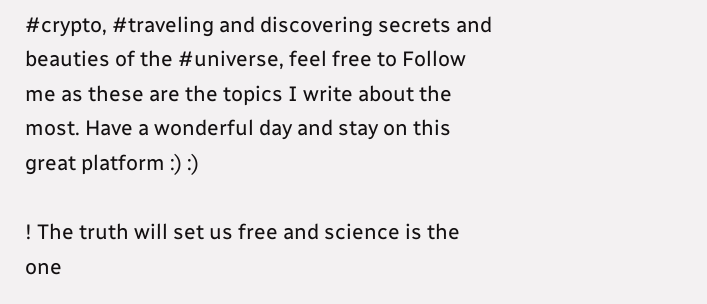#crypto, #traveling and discovering secrets and beauties of the #universe, feel free to Follow me as these are the topics I write about the most. Have a wonderful day and stay on this great platform :) :)

! The truth will set us free and science is the one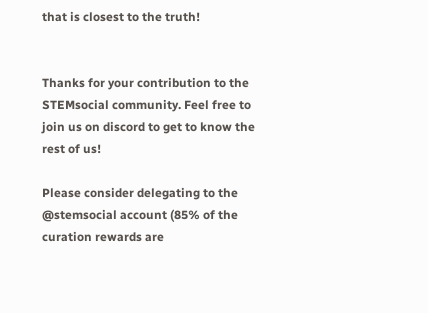that is closest to the truth!


Thanks for your contribution to the STEMsocial community. Feel free to join us on discord to get to know the rest of us!

Please consider delegating to the @stemsocial account (85% of the curation rewards are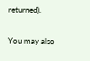returned).

You may also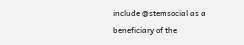include @stemsocial as a beneficiary of the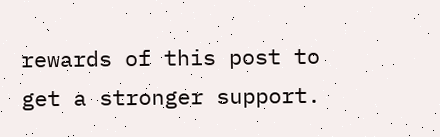rewards of this post to get a stronger support.